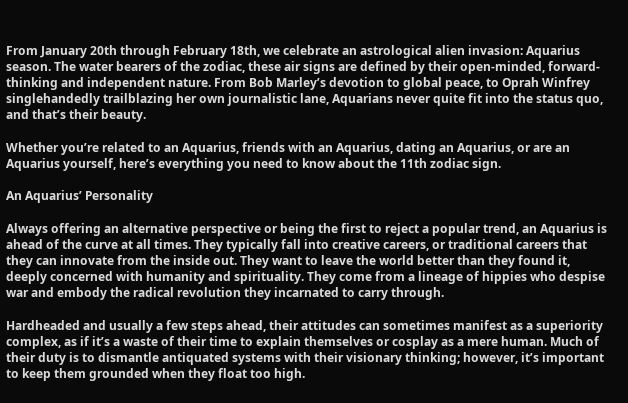From January 20th through February 18th, we celebrate an astrological alien invasion: Aquarius season. The water bearers of the zodiac, these air signs are defined by their open-minded, forward-thinking and independent nature. From Bob Marley’s devotion to global peace, to Oprah Winfrey singlehandedly trailblazing her own journalistic lane, Aquarians never quite fit into the status quo, and that’s their beauty.

Whether you’re related to an Aquarius, friends with an Aquarius, dating an Aquarius, or are an Aquarius yourself, here’s everything you need to know about the 11th zodiac sign.

An Aquarius’ Personality

Always offering an alternative perspective or being the first to reject a popular trend, an Aquarius is ahead of the curve at all times. They typically fall into creative careers, or traditional careers that they can innovate from the inside out. They want to leave the world better than they found it, deeply concerned with humanity and spirituality. They come from a lineage of hippies who despise war and embody the radical revolution they incarnated to carry through.

Hardheaded and usually a few steps ahead, their attitudes can sometimes manifest as a superiority complex, as if it’s a waste of their time to explain themselves or cosplay as a mere human. Much of their duty is to dismantle antiquated systems with their visionary thinking; however, it’s important to keep them grounded when they float too high.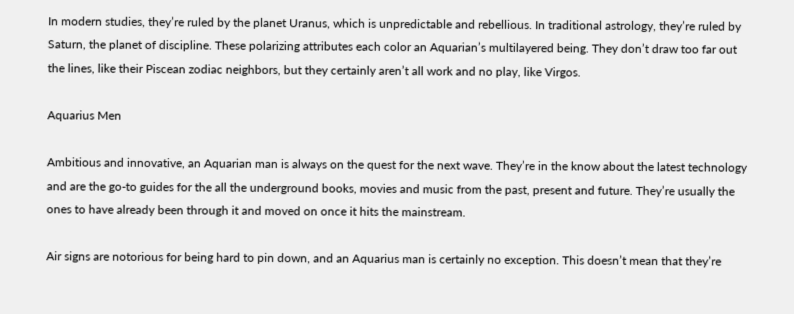In modern studies, they’re ruled by the planet Uranus, which is unpredictable and rebellious. In traditional astrology, they’re ruled by Saturn, the planet of discipline. These polarizing attributes each color an Aquarian’s multilayered being. They don’t draw too far out the lines, like their Piscean zodiac neighbors, but they certainly aren’t all work and no play, like Virgos.

Aquarius Men

Ambitious and innovative, an Aquarian man is always on the quest for the next wave. They’re in the know about the latest technology and are the go-to guides for the all the underground books, movies and music from the past, present and future. They’re usually the ones to have already been through it and moved on once it hits the mainstream.

Air signs are notorious for being hard to pin down, and an Aquarius man is certainly no exception. This doesn’t mean that they’re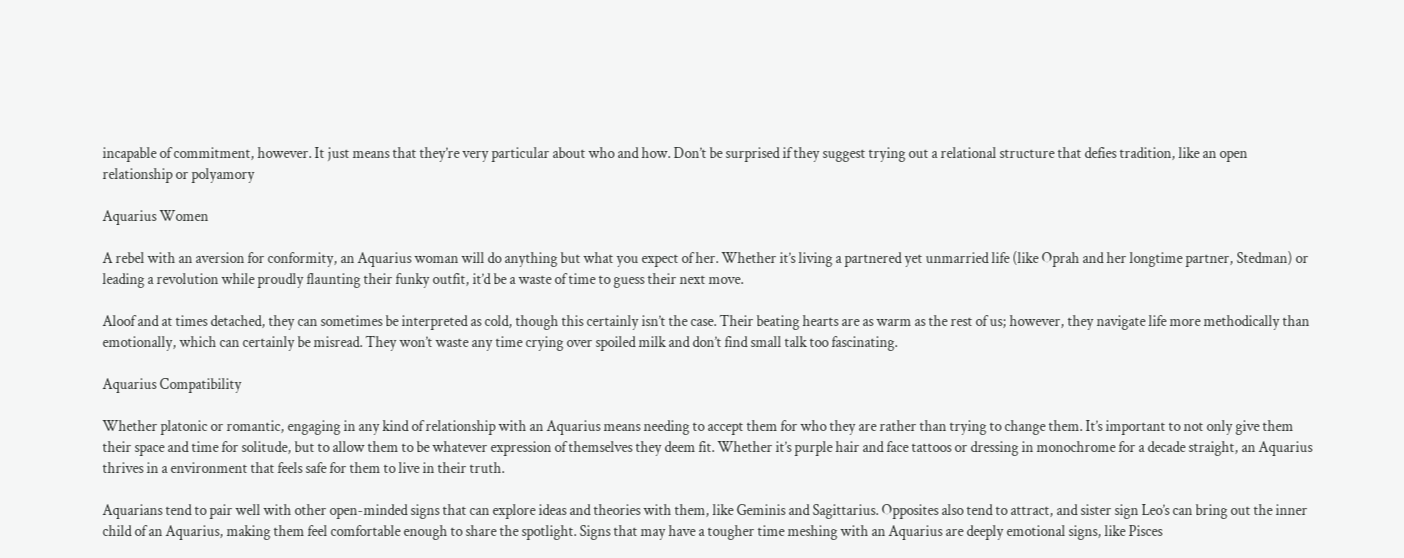incapable of commitment, however. It just means that they’re very particular about who and how. Don’t be surprised if they suggest trying out a relational structure that defies tradition, like an open relationship or polyamory

Aquarius Women

A rebel with an aversion for conformity, an Aquarius woman will do anything but what you expect of her. Whether it’s living a partnered yet unmarried life (like Oprah and her longtime partner, Stedman) or leading a revolution while proudly flaunting their funky outfit, it’d be a waste of time to guess their next move.

Aloof and at times detached, they can sometimes be interpreted as cold, though this certainly isn’t the case. Their beating hearts are as warm as the rest of us; however, they navigate life more methodically than emotionally, which can certainly be misread. They won’t waste any time crying over spoiled milk and don’t find small talk too fascinating.

Aquarius Compatibility

Whether platonic or romantic, engaging in any kind of relationship with an Aquarius means needing to accept them for who they are rather than trying to change them. It’s important to not only give them their space and time for solitude, but to allow them to be whatever expression of themselves they deem fit. Whether it’s purple hair and face tattoos or dressing in monochrome for a decade straight, an Aquarius thrives in a environment that feels safe for them to live in their truth.

Aquarians tend to pair well with other open-minded signs that can explore ideas and theories with them, like Geminis and Sagittarius. Opposites also tend to attract, and sister sign Leo’s can bring out the inner child of an Aquarius, making them feel comfortable enough to share the spotlight. Signs that may have a tougher time meshing with an Aquarius are deeply emotional signs, like Pisces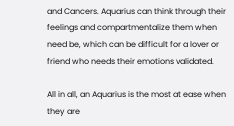and Cancers. Aquarius can think through their feelings and compartmentalize them when need be, which can be difficult for a lover or friend who needs their emotions validated.

All in all, an Aquarius is the most at ease when they are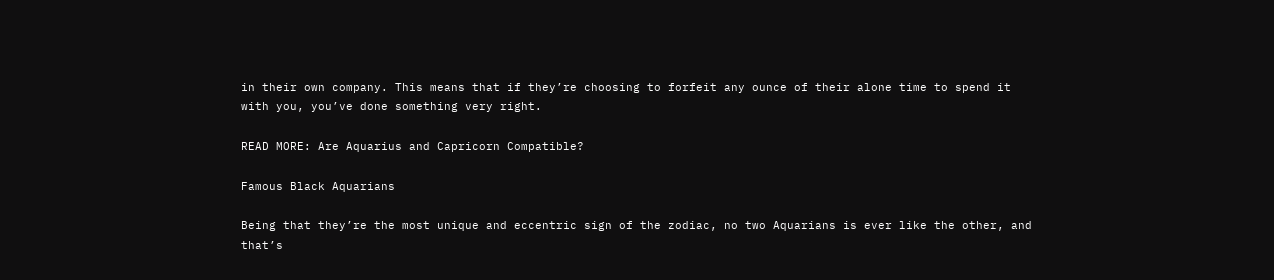in their own company. This means that if they’re choosing to forfeit any ounce of their alone time to spend it with you, you’ve done something very right.

READ MORE: Are Aquarius and Capricorn Compatible?

Famous Black Aquarians

Being that they’re the most unique and eccentric sign of the zodiac, no two Aquarians is ever like the other, and that’s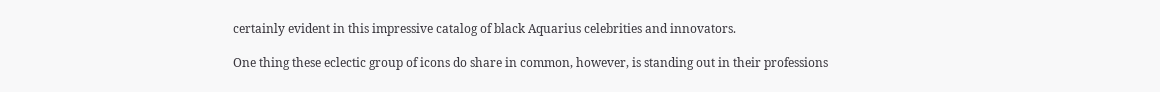certainly evident in this impressive catalog of black Aquarius celebrities and innovators.

One thing these eclectic group of icons do share in common, however, is standing out in their professions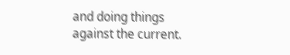and doing things against the current.